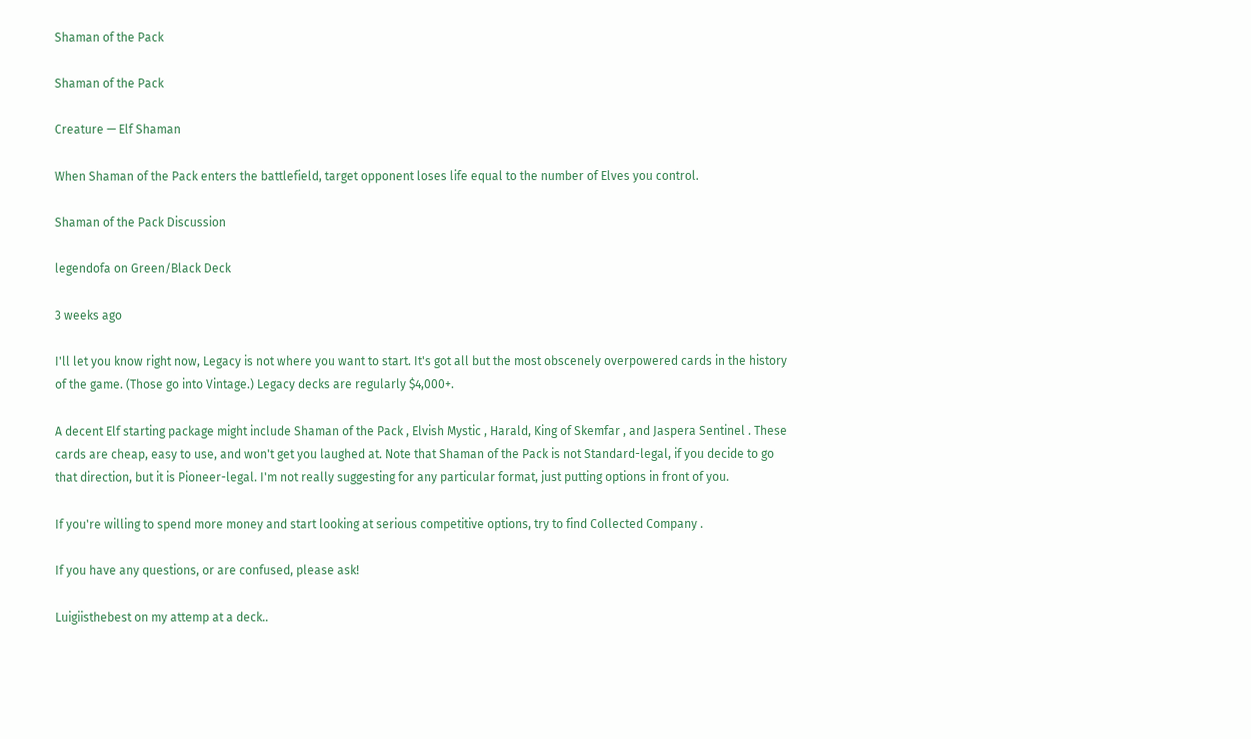Shaman of the Pack

Shaman of the Pack

Creature — Elf Shaman

When Shaman of the Pack enters the battlefield, target opponent loses life equal to the number of Elves you control.

Shaman of the Pack Discussion

legendofa on Green/Black Deck

3 weeks ago

I'll let you know right now, Legacy is not where you want to start. It's got all but the most obscenely overpowered cards in the history of the game. (Those go into Vintage.) Legacy decks are regularly $4,000+.

A decent Elf starting package might include Shaman of the Pack , Elvish Mystic , Harald, King of Skemfar , and Jaspera Sentinel . These cards are cheap, easy to use, and won't get you laughed at. Note that Shaman of the Pack is not Standard-legal, if you decide to go that direction, but it is Pioneer-legal. I'm not really suggesting for any particular format, just putting options in front of you.

If you're willing to spend more money and start looking at serious competitive options, try to find Collected Company .

If you have any questions, or are confused, please ask!

Luigiisthebest on my attemp at a deck..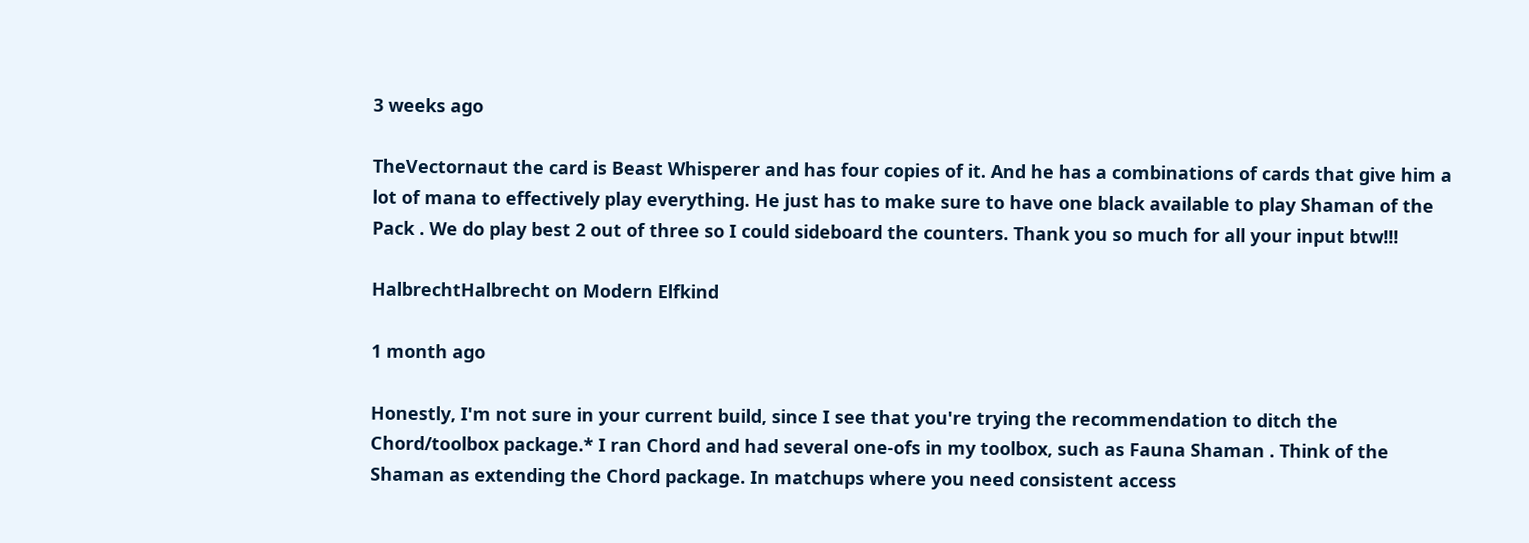3 weeks ago

TheVectornaut the card is Beast Whisperer and has four copies of it. And he has a combinations of cards that give him a lot of mana to effectively play everything. He just has to make sure to have one black available to play Shaman of the Pack . We do play best 2 out of three so I could sideboard the counters. Thank you so much for all your input btw!!!

HalbrechtHalbrecht on Modern Elfkind

1 month ago

Honestly, I'm not sure in your current build, since I see that you're trying the recommendation to ditch the Chord/toolbox package.* I ran Chord and had several one-ofs in my toolbox, such as Fauna Shaman . Think of the Shaman as extending the Chord package. In matchups where you need consistent access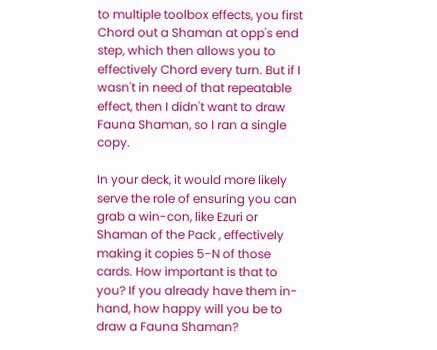to multiple toolbox effects, you first Chord out a Shaman at opp's end step, which then allows you to effectively Chord every turn. But if I wasn't in need of that repeatable effect, then I didn't want to draw Fauna Shaman, so I ran a single copy.

In your deck, it would more likely serve the role of ensuring you can grab a win-con, like Ezuri or Shaman of the Pack , effectively making it copies 5-N of those cards. How important is that to you? If you already have them in-hand, how happy will you be to draw a Fauna Shaman?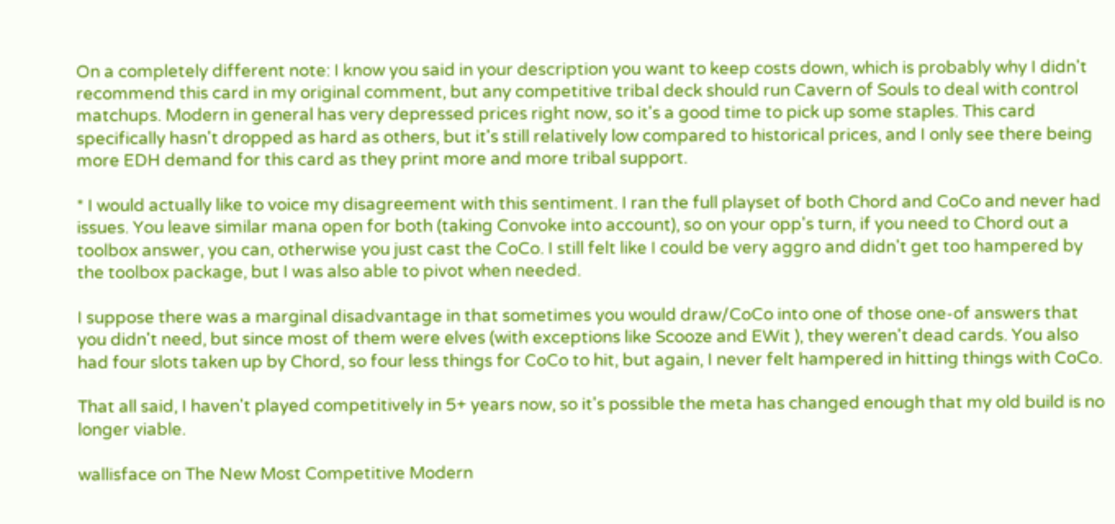On a completely different note: I know you said in your description you want to keep costs down, which is probably why I didn't recommend this card in my original comment, but any competitive tribal deck should run Cavern of Souls to deal with control matchups. Modern in general has very depressed prices right now, so it's a good time to pick up some staples. This card specifically hasn't dropped as hard as others, but it's still relatively low compared to historical prices, and I only see there being more EDH demand for this card as they print more and more tribal support.

* I would actually like to voice my disagreement with this sentiment. I ran the full playset of both Chord and CoCo and never had issues. You leave similar mana open for both (taking Convoke into account), so on your opp's turn, if you need to Chord out a toolbox answer, you can, otherwise you just cast the CoCo. I still felt like I could be very aggro and didn't get too hampered by the toolbox package, but I was also able to pivot when needed.

I suppose there was a marginal disadvantage in that sometimes you would draw/CoCo into one of those one-of answers that you didn't need, but since most of them were elves (with exceptions like Scooze and EWit ), they weren't dead cards. You also had four slots taken up by Chord, so four less things for CoCo to hit, but again, I never felt hampered in hitting things with CoCo.

That all said, I haven't played competitively in 5+ years now, so it's possible the meta has changed enough that my old build is no longer viable.

wallisface on The New Most Competitive Modern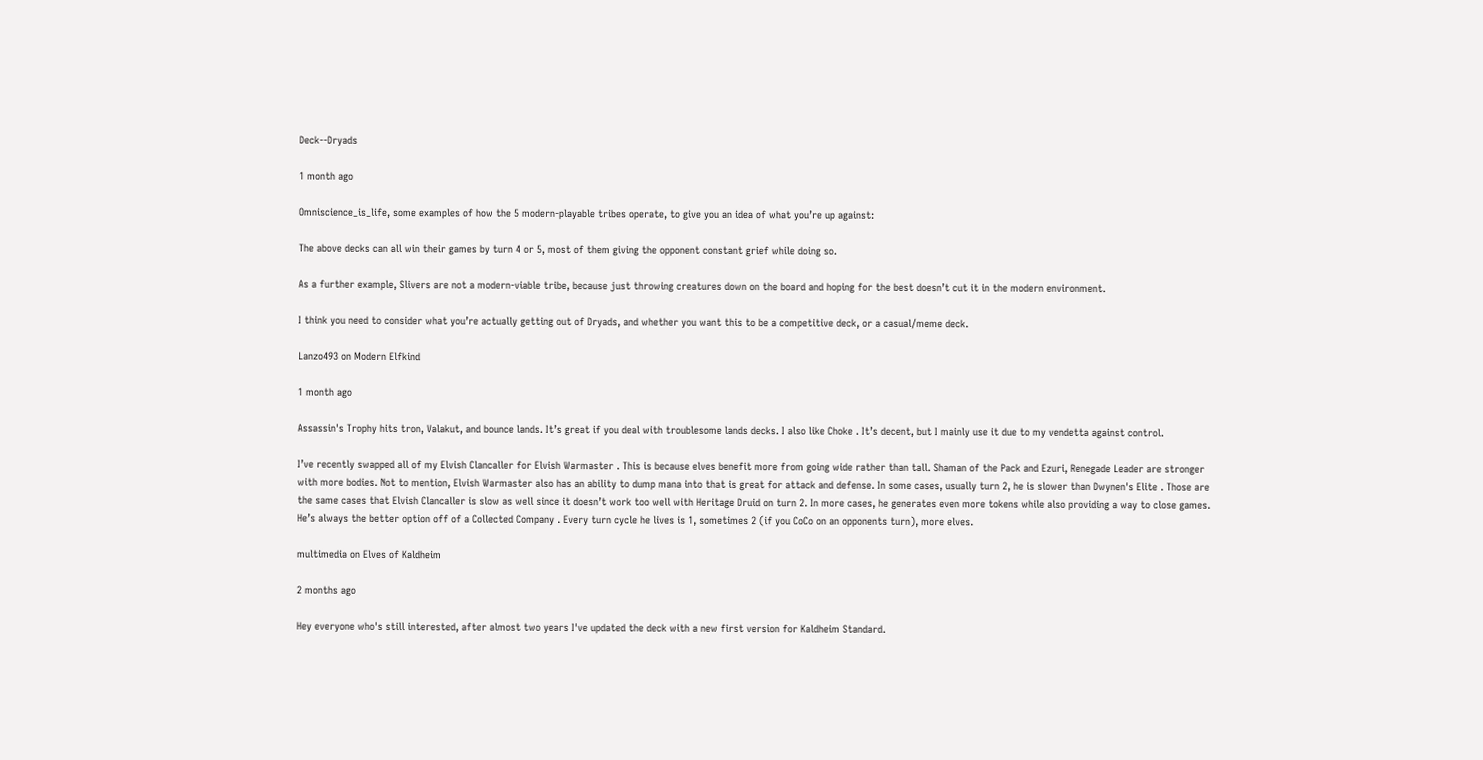Deck--Dryads

1 month ago

Omniscience_is_life, some examples of how the 5 modern-playable tribes operate, to give you an idea of what you’re up against:

The above decks can all win their games by turn 4 or 5, most of them giving the opponent constant grief while doing so.

As a further example, Slivers are not a modern-viable tribe, because just throwing creatures down on the board and hoping for the best doesn’t cut it in the modern environment.

I think you need to consider what you’re actually getting out of Dryads, and whether you want this to be a competitive deck, or a casual/meme deck.

Lanzo493 on Modern Elfkind

1 month ago

Assassin's Trophy hits tron, Valakut, and bounce lands. It’s great if you deal with troublesome lands decks. I also like Choke . It’s decent, but I mainly use it due to my vendetta against control.

I’ve recently swapped all of my Elvish Clancaller for Elvish Warmaster . This is because elves benefit more from going wide rather than tall. Shaman of the Pack and Ezuri, Renegade Leader are stronger with more bodies. Not to mention, Elvish Warmaster also has an ability to dump mana into that is great for attack and defense. In some cases, usually turn 2, he is slower than Dwynen's Elite . Those are the same cases that Elvish Clancaller is slow as well since it doesn’t work too well with Heritage Druid on turn 2. In more cases, he generates even more tokens while also providing a way to close games. He’s always the better option off of a Collected Company . Every turn cycle he lives is 1, sometimes 2 (if you CoCo on an opponents turn), more elves.

multimedia on Elves of Kaldheim

2 months ago

Hey everyone who's still interested, after almost two years I've updated the deck with a new first version for Kaldheim Standard.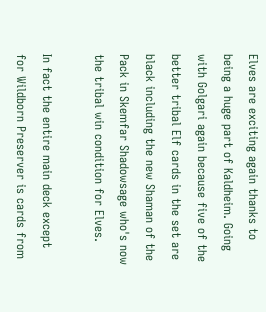Elves are exciting again thanks to being a huge part of Kaldheim. Going with Golgari again because five of the better tribal Elf cards in the set are black including the new Shaman of the Pack in Skemfar Shadowsage who's now the tribal win condition for Elves.

In fact the entire main deck except for Wildborn Preserver is cards from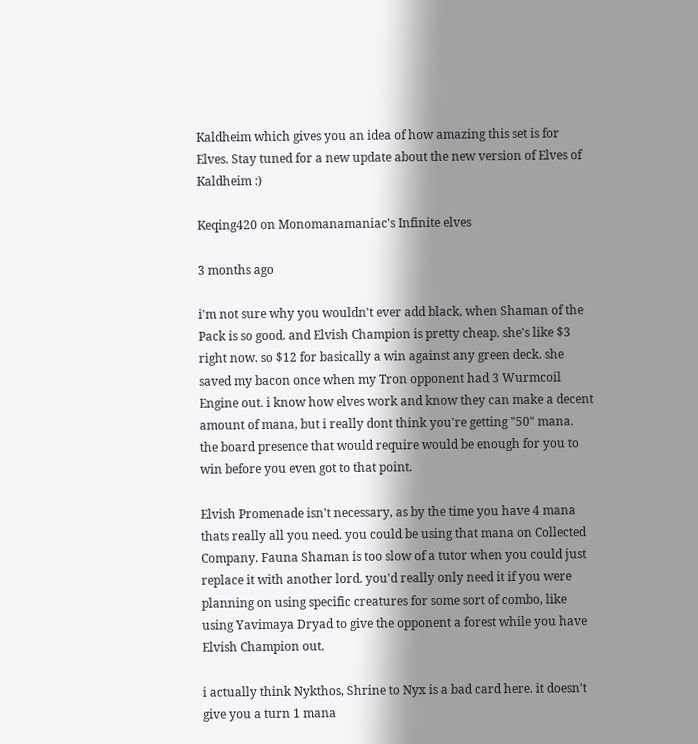Kaldheim which gives you an idea of how amazing this set is for Elves. Stay tuned for a new update about the new version of Elves of Kaldheim :)

Keqing420 on Monomanamaniac's Infinite elves

3 months ago

i'm not sure why you wouldn't ever add black, when Shaman of the Pack is so good. and Elvish Champion is pretty cheap. she's like $3 right now. so $12 for basically a win against any green deck. she saved my bacon once when my Tron opponent had 3 Wurmcoil Engine out. i know how elves work and know they can make a decent amount of mana, but i really dont think you're getting "50" mana. the board presence that would require would be enough for you to win before you even got to that point.

Elvish Promenade isn't necessary, as by the time you have 4 mana thats really all you need. you could be using that mana on Collected Company. Fauna Shaman is too slow of a tutor when you could just replace it with another lord. you'd really only need it if you were planning on using specific creatures for some sort of combo, like using Yavimaya Dryad to give the opponent a forest while you have Elvish Champion out.

i actually think Nykthos, Shrine to Nyx is a bad card here. it doesn't give you a turn 1 mana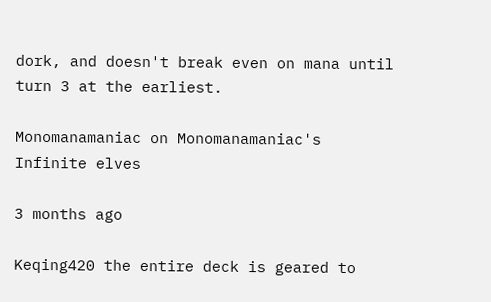dork, and doesn't break even on mana until turn 3 at the earliest.

Monomanamaniac on Monomanamaniac's Infinite elves

3 months ago

Keqing420 the entire deck is geared to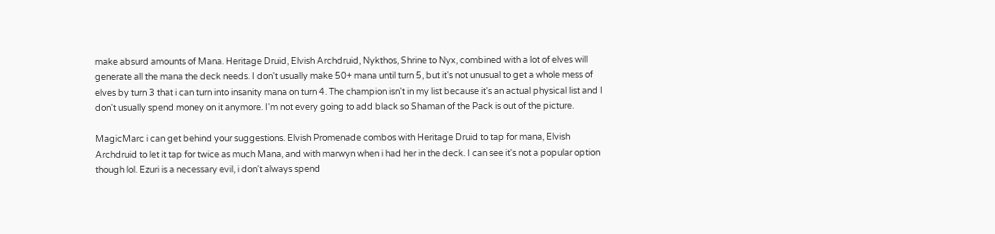make absurd amounts of Mana. Heritage Druid, Elvish Archdruid, Nykthos, Shrine to Nyx, combined with a lot of elves will generate all the mana the deck needs. I don't usually make 50+ mana until turn 5, but it's not unusual to get a whole mess of elves by turn 3 that i can turn into insanity mana on turn 4. The champion isn't in my list because it's an actual physical list and I don't usually spend money on it anymore. I'm not every going to add black so Shaman of the Pack is out of the picture.

MagicMarc i can get behind your suggestions. Elvish Promenade combos with Heritage Druid to tap for mana, Elvish Archdruid to let it tap for twice as much Mana, and with marwyn when i had her in the deck. I can see it's not a popular option though lol. Ezuri is a necessary evil, i don't always spend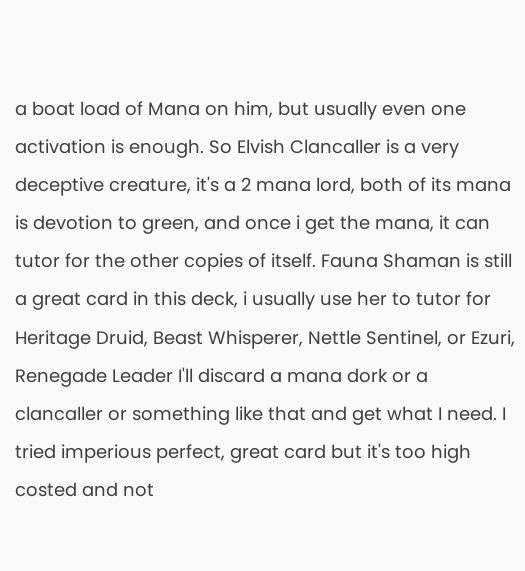a boat load of Mana on him, but usually even one activation is enough. So Elvish Clancaller is a very deceptive creature, it's a 2 mana lord, both of its mana is devotion to green, and once i get the mana, it can tutor for the other copies of itself. Fauna Shaman is still a great card in this deck, i usually use her to tutor for Heritage Druid, Beast Whisperer, Nettle Sentinel, or Ezuri, Renegade Leader I'll discard a mana dork or a clancaller or something like that and get what I need. I tried imperious perfect, great card but it's too high costed and not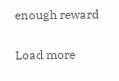enough reward

Load more